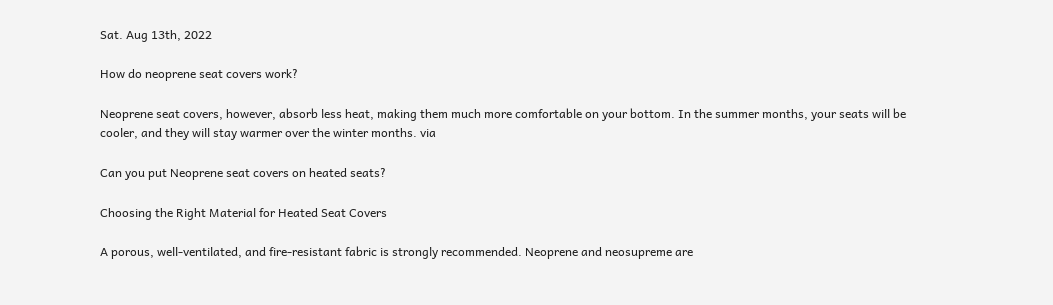Sat. Aug 13th, 2022

How do neoprene seat covers work?

Neoprene seat covers, however, absorb less heat, making them much more comfortable on your bottom. In the summer months, your seats will be cooler, and they will stay warmer over the winter months. via

Can you put Neoprene seat covers on heated seats?

Choosing the Right Material for Heated Seat Covers

A porous, well-ventilated, and fire-resistant fabric is strongly recommended. Neoprene and neosupreme are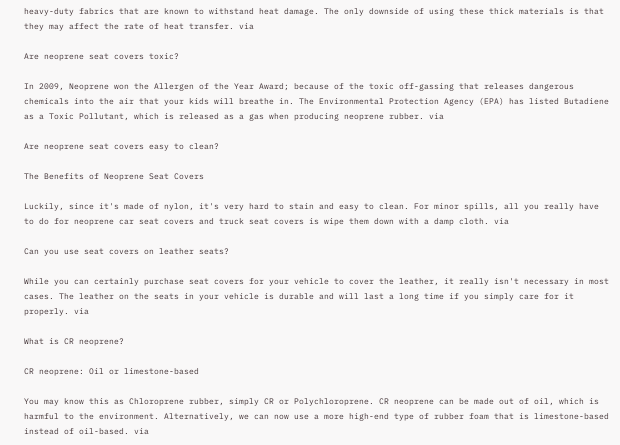heavy-duty fabrics that are known to withstand heat damage. The only downside of using these thick materials is that they may affect the rate of heat transfer. via

Are neoprene seat covers toxic?

In 2009, Neoprene won the Allergen of the Year Award; because of the toxic off-gassing that releases dangerous chemicals into the air that your kids will breathe in. The Environmental Protection Agency (EPA) has listed Butadiene as a Toxic Pollutant, which is released as a gas when producing neoprene rubber. via

Are neoprene seat covers easy to clean?

The Benefits of Neoprene Seat Covers

Luckily, since it's made of nylon, it's very hard to stain and easy to clean. For minor spills, all you really have to do for neoprene car seat covers and truck seat covers is wipe them down with a damp cloth. via

Can you use seat covers on leather seats?

While you can certainly purchase seat covers for your vehicle to cover the leather, it really isn't necessary in most cases. The leather on the seats in your vehicle is durable and will last a long time if you simply care for it properly. via

What is CR neoprene?

CR neoprene: Oil or limestone-based

You may know this as Chloroprene rubber, simply CR or Polychloroprene. CR neoprene can be made out of oil, which is harmful to the environment. Alternatively, we can now use a more high-end type of rubber foam that is limestone-based instead of oil-based. via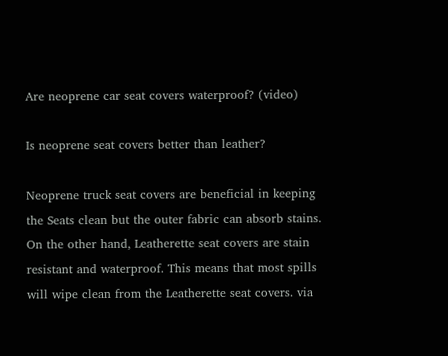Are neoprene car seat covers waterproof? (video)

Is neoprene seat covers better than leather?

Neoprene truck seat covers are beneficial in keeping the Seats clean but the outer fabric can absorb stains. On the other hand, Leatherette seat covers are stain resistant and waterproof. This means that most spills will wipe clean from the Leatherette seat covers. via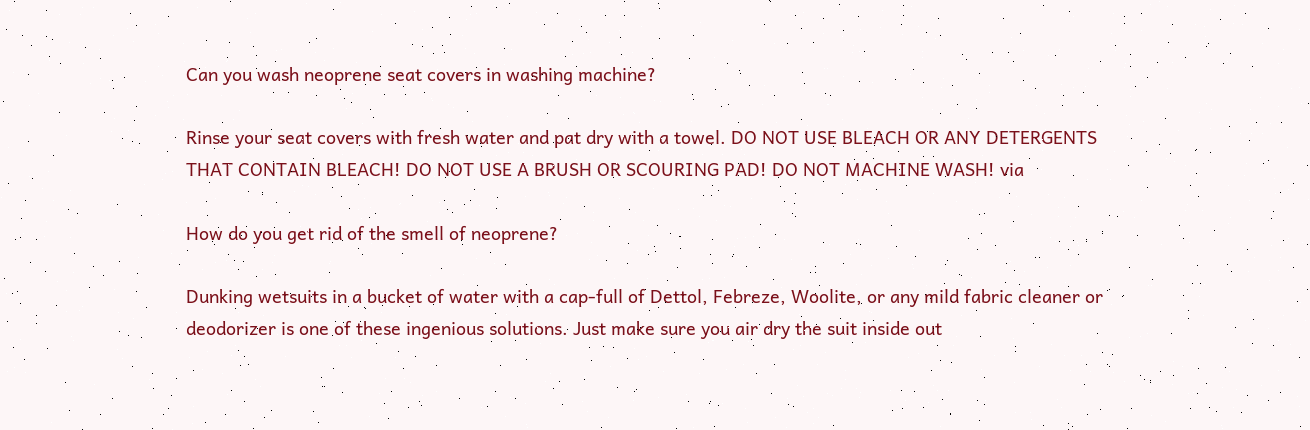Can you wash neoprene seat covers in washing machine?

Rinse your seat covers with fresh water and pat dry with a towel. DO NOT USE BLEACH OR ANY DETERGENTS THAT CONTAIN BLEACH! DO NOT USE A BRUSH OR SCOURING PAD! DO NOT MACHINE WASH! via

How do you get rid of the smell of neoprene?

Dunking wetsuits in a bucket of water with a cap-full of Dettol, Febreze, Woolite, or any mild fabric cleaner or deodorizer is one of these ingenious solutions. Just make sure you air dry the suit inside out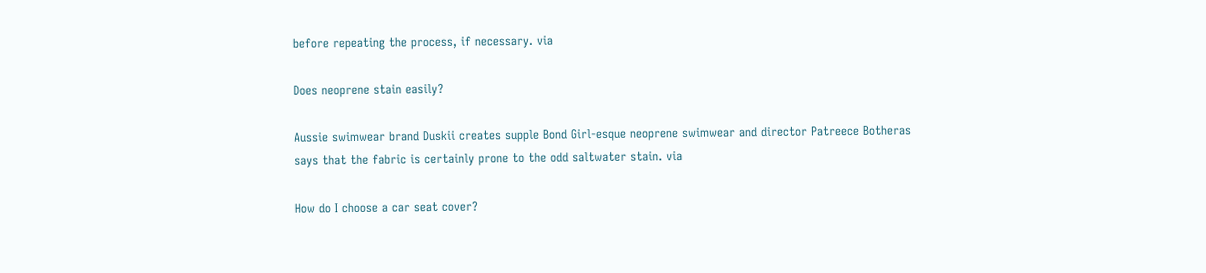before repeating the process, if necessary. via

Does neoprene stain easily?

Aussie swimwear brand Duskii creates supple Bond Girl-esque neoprene swimwear and director Patreece Botheras says that the fabric is certainly prone to the odd saltwater stain. via

How do I choose a car seat cover?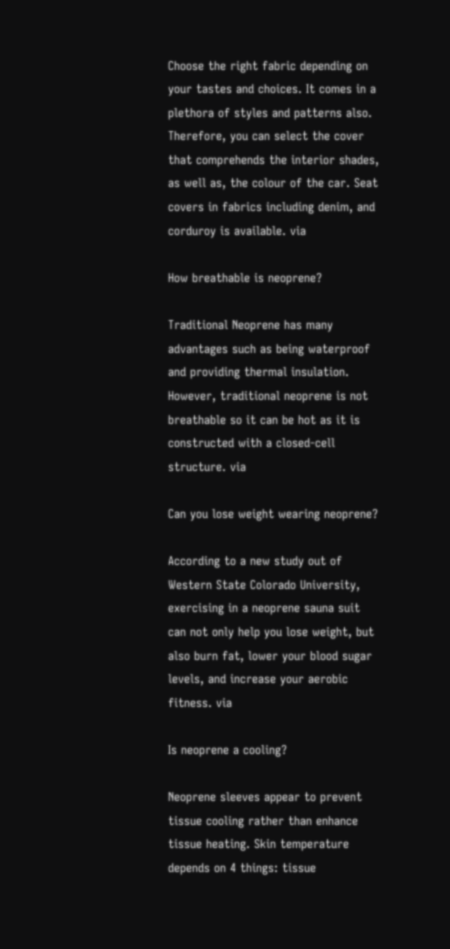Choose the right fabric depending on your tastes and choices. It comes in a plethora of styles and patterns also. Therefore, you can select the cover that comprehends the interior shades, as well as, the colour of the car. Seat covers in fabrics including denim, and corduroy is available. via

How breathable is neoprene?

Traditional Neoprene has many advantages such as being waterproof and providing thermal insulation. However, traditional neoprene is not breathable so it can be hot as it is constructed with a closed-cell structure. via

Can you lose weight wearing neoprene?

According to a new study out of Western State Colorado University, exercising in a neoprene sauna suit can not only help you lose weight, but also burn fat, lower your blood sugar levels, and increase your aerobic fitness. via

Is neoprene a cooling?

Neoprene sleeves appear to prevent tissue cooling rather than enhance tissue heating. Skin temperature depends on 4 things: tissue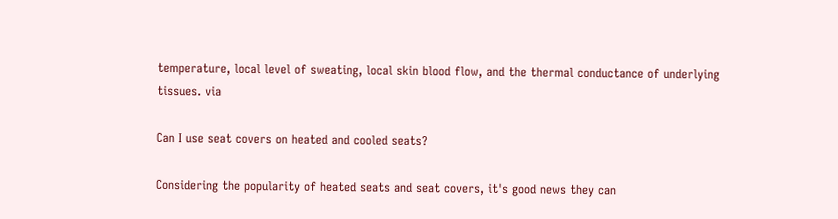temperature, local level of sweating, local skin blood flow, and the thermal conductance of underlying tissues. via

Can I use seat covers on heated and cooled seats?

Considering the popularity of heated seats and seat covers, it's good news they can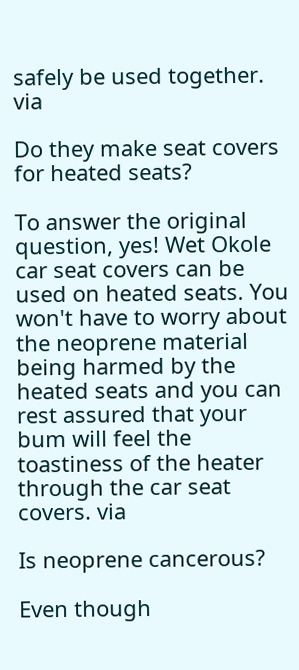safely be used together. via

Do they make seat covers for heated seats?

To answer the original question, yes! Wet Okole car seat covers can be used on heated seats. You won't have to worry about the neoprene material being harmed by the heated seats and you can rest assured that your bum will feel the toastiness of the heater through the car seat covers. via

Is neoprene cancerous?

Even though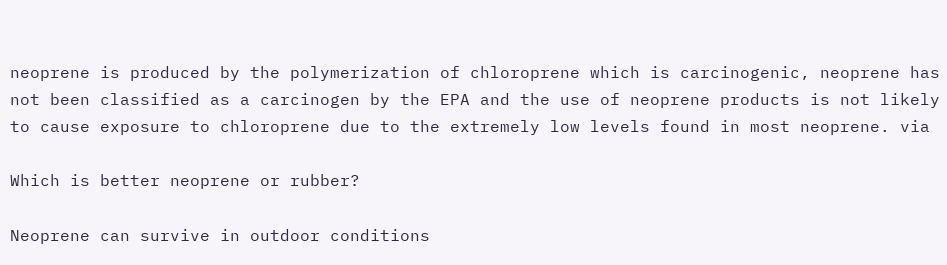neoprene is produced by the polymerization of chloroprene which is carcinogenic, neoprene has not been classified as a carcinogen by the EPA and the use of neoprene products is not likely to cause exposure to chloroprene due to the extremely low levels found in most neoprene. via

Which is better neoprene or rubber?

Neoprene can survive in outdoor conditions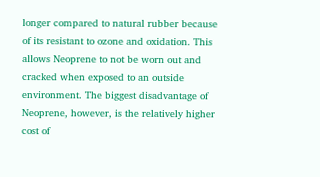longer compared to natural rubber because of its resistant to ozone and oxidation. This allows Neoprene to not be worn out and cracked when exposed to an outside environment. The biggest disadvantage of Neoprene, however, is the relatively higher cost of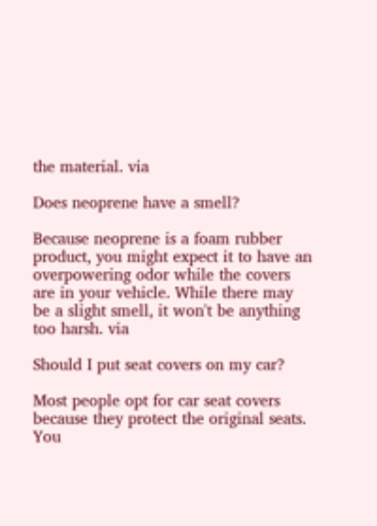the material. via

Does neoprene have a smell?

Because neoprene is a foam rubber product, you might expect it to have an overpowering odor while the covers are in your vehicle. While there may be a slight smell, it won't be anything too harsh. via

Should I put seat covers on my car?

Most people opt for car seat covers because they protect the original seats. You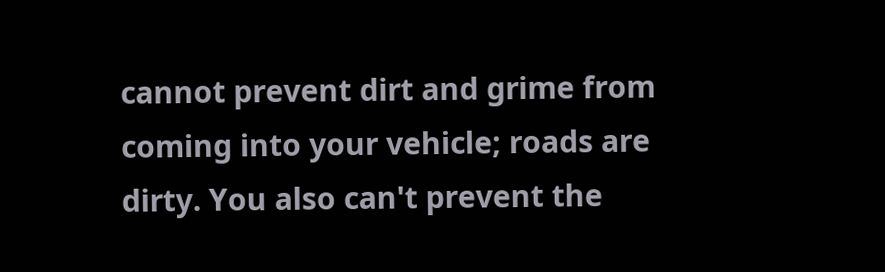cannot prevent dirt and grime from coming into your vehicle; roads are dirty. You also can't prevent the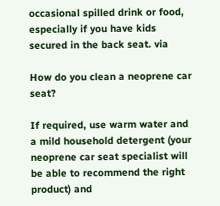occasional spilled drink or food, especially if you have kids secured in the back seat. via

How do you clean a neoprene car seat?

If required, use warm water and a mild household detergent (your neoprene car seat specialist will be able to recommend the right product) and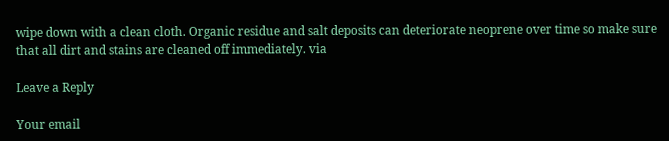wipe down with a clean cloth. Organic residue and salt deposits can deteriorate neoprene over time so make sure that all dirt and stains are cleaned off immediately. via

Leave a Reply

Your email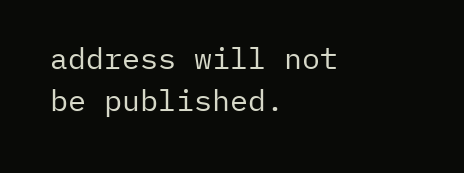address will not be published.